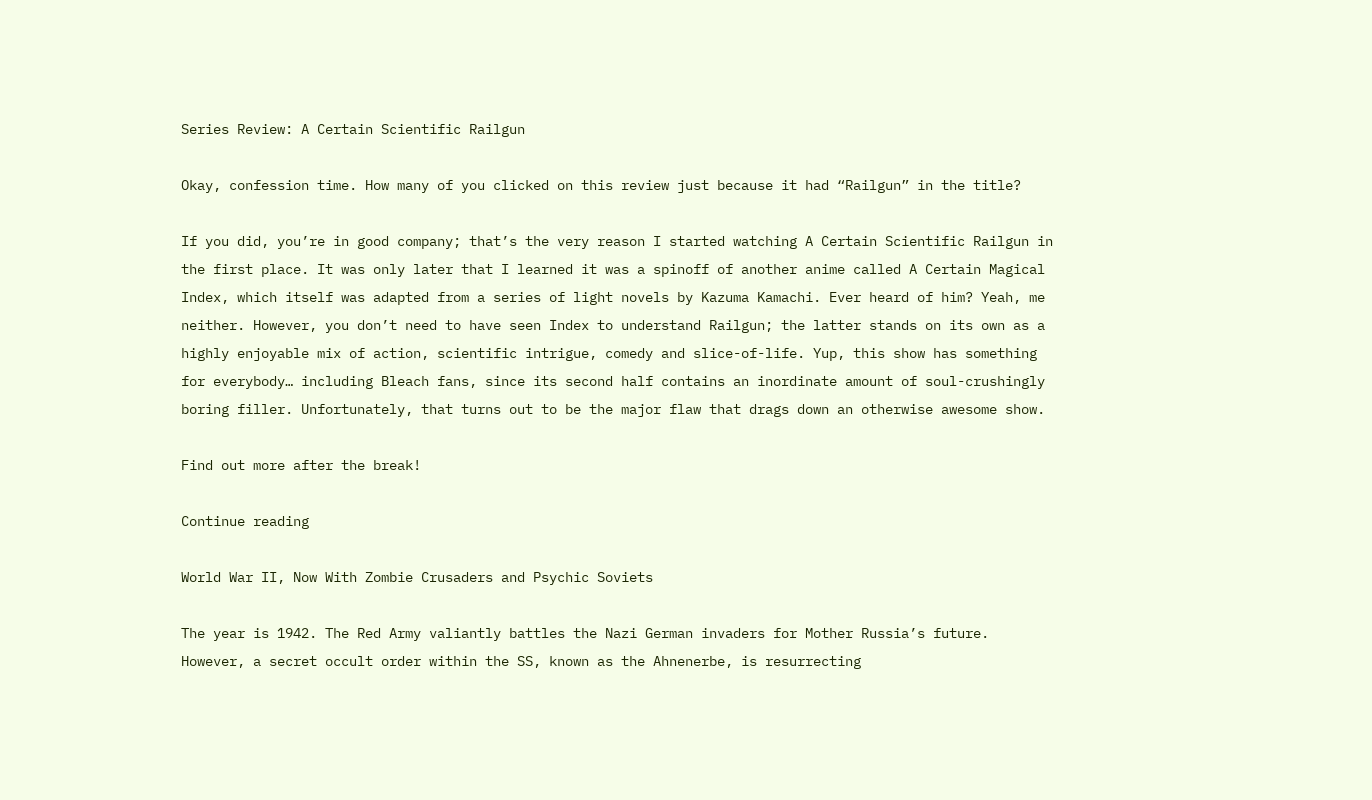Series Review: A Certain Scientific Railgun

Okay, confession time. How many of you clicked on this review just because it had “Railgun” in the title?

If you did, you’re in good company; that’s the very reason I started watching A Certain Scientific Railgun in the first place. It was only later that I learned it was a spinoff of another anime called A Certain Magical Index, which itself was adapted from a series of light novels by Kazuma Kamachi. Ever heard of him? Yeah, me neither. However, you don’t need to have seen Index to understand Railgun; the latter stands on its own as a highly enjoyable mix of action, scientific intrigue, comedy and slice-of-life. Yup, this show has something for everybody… including Bleach fans, since its second half contains an inordinate amount of soul-crushingly boring filler. Unfortunately, that turns out to be the major flaw that drags down an otherwise awesome show.

Find out more after the break!

Continue reading

World War II, Now With Zombie Crusaders and Psychic Soviets

The year is 1942. The Red Army valiantly battles the Nazi German invaders for Mother Russia’s future. However, a secret occult order within the SS, known as the Ahnenerbe, is resurrecting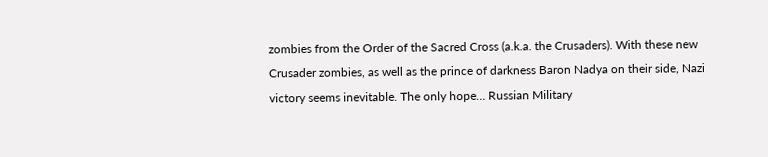zombies from the Order of the Sacred Cross (a.k.a. the Crusaders). With these new Crusader zombies, as well as the prince of darkness Baron Nadya on their side, Nazi victory seems inevitable. The only hope… Russian Military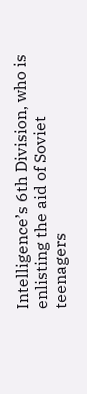Intelligence’s 6th Division, who is enlisting the aid of Soviet teenagers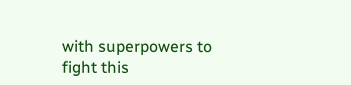with superpowers to fight this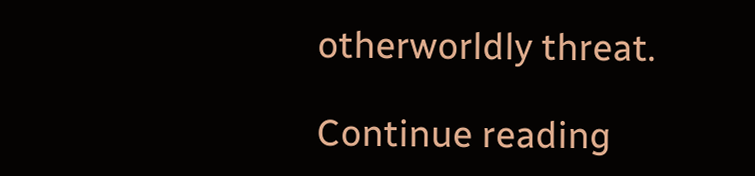otherworldly threat.

Continue reading